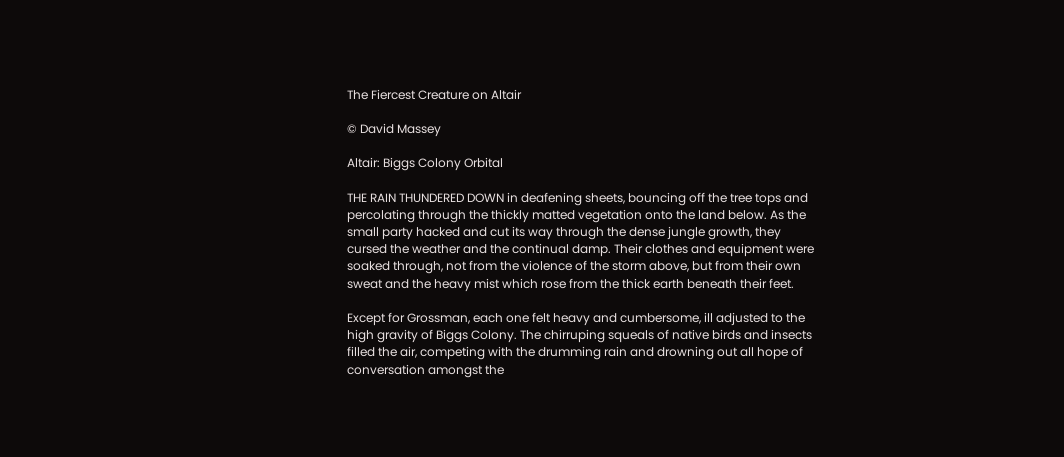The Fiercest Creature on Altair

© David Massey

Altair: Biggs Colony Orbital

THE RAIN THUNDERED DOWN in deafening sheets, bouncing off the tree tops and percolating through the thickly matted vegetation onto the land below. As the small party hacked and cut its way through the dense jungle growth, they cursed the weather and the continual damp. Their clothes and equipment were soaked through, not from the violence of the storm above, but from their own sweat and the heavy mist which rose from the thick earth beneath their feet.

Except for Grossman, each one felt heavy and cumbersome, ill adjusted to the high gravity of Biggs Colony. The chirruping squeals of native birds and insects filled the air, competing with the drumming rain and drowning out all hope of conversation amongst the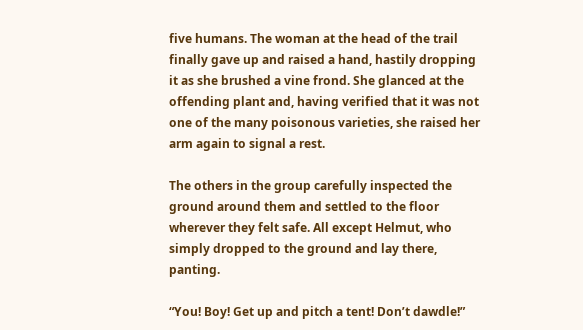five humans. The woman at the head of the trail finally gave up and raised a hand, hastily dropping it as she brushed a vine frond. She glanced at the offending plant and, having verified that it was not one of the many poisonous varieties, she raised her arm again to signal a rest.

The others in the group carefully inspected the ground around them and settled to the floor wherever they felt safe. All except Helmut, who simply dropped to the ground and lay there, panting.

“You! Boy! Get up and pitch a tent! Don’t dawdle!”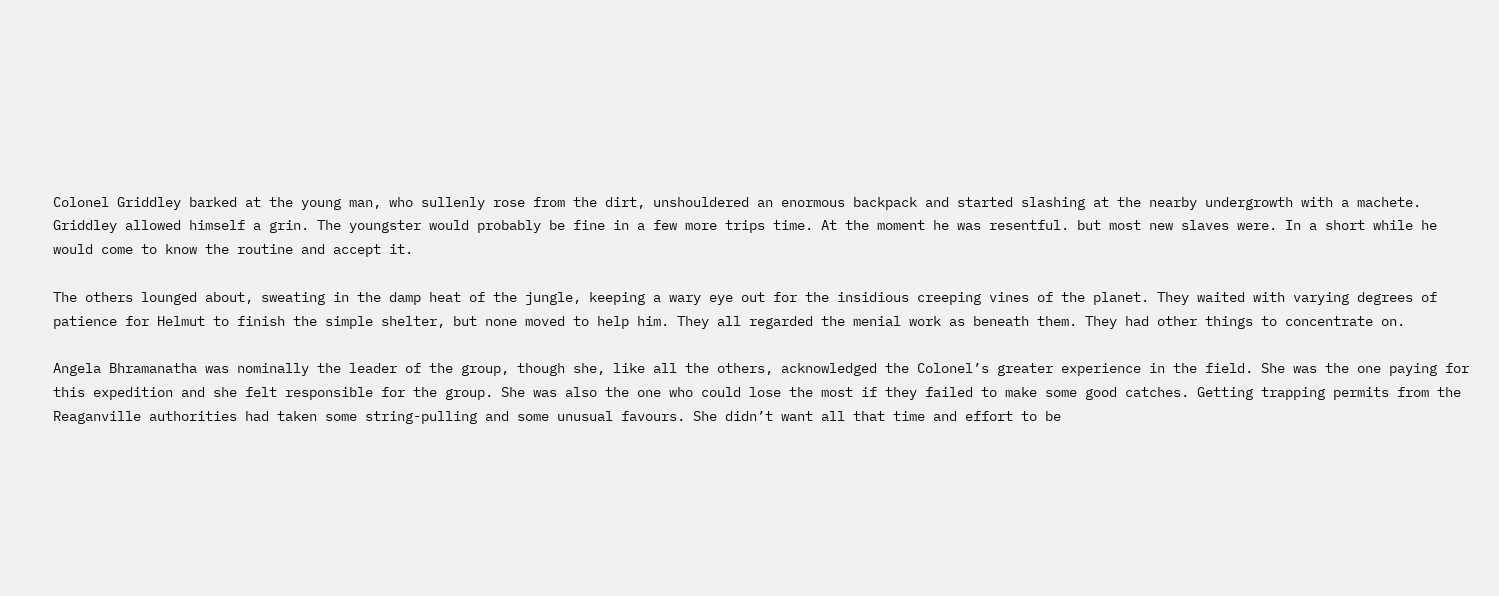Colonel Griddley barked at the young man, who sullenly rose from the dirt, unshouldered an enormous backpack and started slashing at the nearby undergrowth with a machete. Griddley allowed himself a grin. The youngster would probably be fine in a few more trips time. At the moment he was resentful. but most new slaves were. In a short while he would come to know the routine and accept it.

The others lounged about, sweating in the damp heat of the jungle, keeping a wary eye out for the insidious creeping vines of the planet. They waited with varying degrees of patience for Helmut to finish the simple shelter, but none moved to help him. They all regarded the menial work as beneath them. They had other things to concentrate on.

Angela Bhramanatha was nominally the leader of the group, though she, like all the others, acknowledged the Colonel’s greater experience in the field. She was the one paying for this expedition and she felt responsible for the group. She was also the one who could lose the most if they failed to make some good catches. Getting trapping permits from the Reaganville authorities had taken some string-pulling and some unusual favours. She didn’t want all that time and effort to be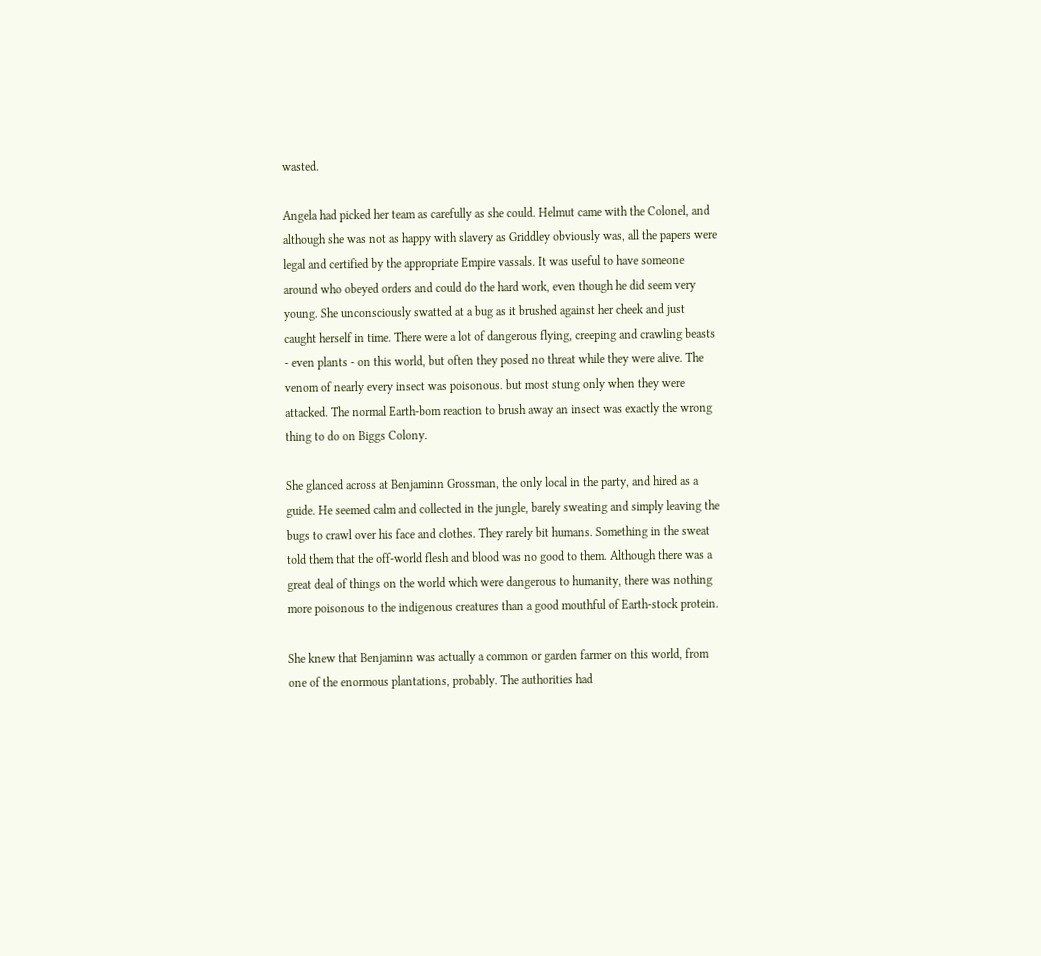wasted.

Angela had picked her team as carefully as she could. Helmut came with the Colonel, and although she was not as happy with slavery as Griddley obviously was, all the papers were legal and certified by the appropriate Empire vassals. It was useful to have someone around who obeyed orders and could do the hard work, even though he did seem very young. She unconsciously swatted at a bug as it brushed against her cheek and just caught herself in time. There were a lot of dangerous flying, creeping and crawling beasts - even plants - on this world, but often they posed no threat while they were alive. The venom of nearly every insect was poisonous. but most stung only when they were attacked. The normal Earth-bom reaction to brush away an insect was exactly the wrong thing to do on Biggs Colony.

She glanced across at Benjaminn Grossman, the only local in the party, and hired as a guide. He seemed calm and collected in the jungle, barely sweating and simply leaving the bugs to crawl over his face and clothes. They rarely bit humans. Something in the sweat told them that the off-world flesh and blood was no good to them. Although there was a great deal of things on the world which were dangerous to humanity, there was nothing more poisonous to the indigenous creatures than a good mouthful of Earth-stock protein.

She knew that Benjaminn was actually a common or garden farmer on this world, from one of the enormous plantations, probably. The authorities had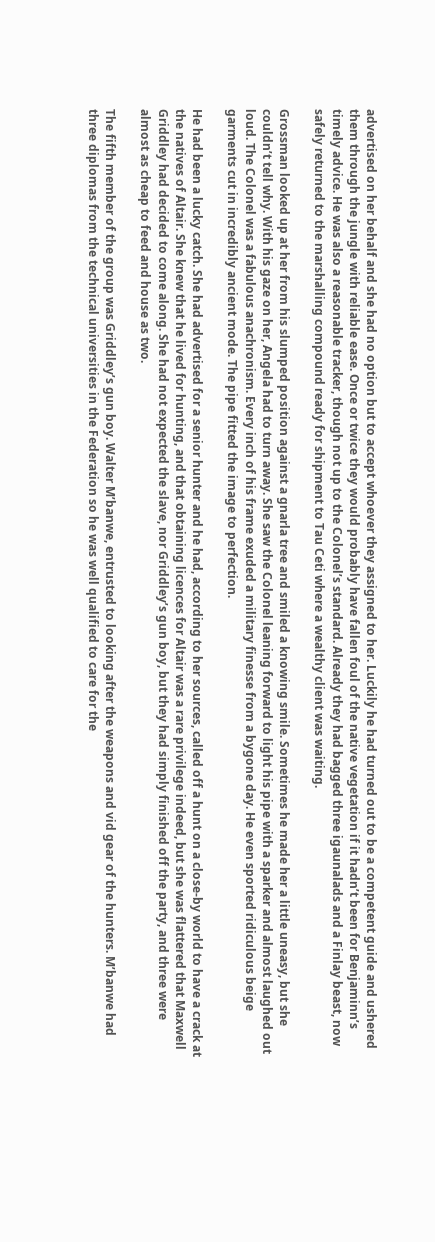advertised on her behalf and she had no option but to accept whoever they assigned to her. Luckily he had turned out to be a competent guide and ushered them through the jungle with reliable ease. Once or twice they would probably have fallen foul of the native vegetation if it hadn’t been for Benjaminn’s timely advice. He was also a reasonable tracker, though not up to the Colonel’s standard. Already they had bagged three igaunalads and a Finlay beast, now safely returned to the marshalling compound ready for shipment to Tau Ceti where a wealthy client was waiting.

Grossman looked up at her from his slumped position against a gnarla tree and smiled a knowing smile. Sometimes he made her a little uneasy, but she couldn’t tell why. With his gaze on her, Angela had to turn away. She saw the Colonel leaning forward to light his pipe with a sparker and almost laughed out loud. The Colonel was a fabulous anachronism. Every inch of his frame exuded a military finesse from a bygone day. He even sported ridiculous beige garments cut in incredibly ancient mode. The pipe fitted the image to perfection.

He had been a lucky catch. She had advertised for a senior hunter and he had, according to her sources, called off a hunt on a close-by world to have a crack at the natives of Altair. She knew that he lived for hunting, and that obtaining licences for Altair was a rare privilege indeed, but she was flattered that Maxwell Griddley had decided to come along. She had not expected the slave, nor Griddley’s gun boy, but they had simply finished off the party, and three were almost as cheap to feed and house as two.

The fifth member of the group was Griddley’s gun boy. Walter M’banwe, entrusted to looking after the weapons and vid gear of the hunters. M’banwe had three diplomas from the technical universities in the Federation so he was well qualified to care for the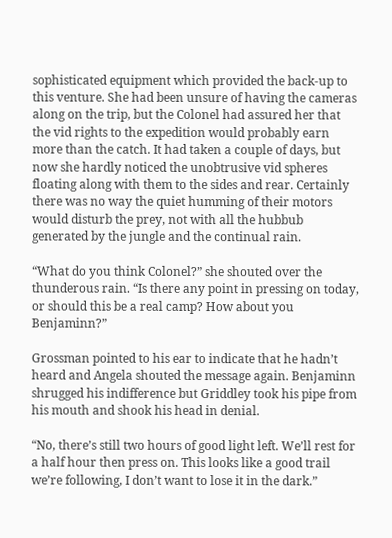sophisticated equipment which provided the back-up to this venture. She had been unsure of having the cameras along on the trip, but the Colonel had assured her that the vid rights to the expedition would probably earn more than the catch. It had taken a couple of days, but now she hardly noticed the unobtrusive vid spheres floating along with them to the sides and rear. Certainly there was no way the quiet humming of their motors would disturb the prey, not with all the hubbub generated by the jungle and the continual rain.

“What do you think Colonel?” she shouted over the thunderous rain. “Is there any point in pressing on today, or should this be a real camp? How about you Benjaminn?”

Grossman pointed to his ear to indicate that he hadn’t heard and Angela shouted the message again. Benjaminn shrugged his indifference but Griddley took his pipe from his mouth and shook his head in denial.

“No, there’s still two hours of good light left. We’ll rest for a half hour then press on. This looks like a good trail we’re following, I don’t want to lose it in the dark.”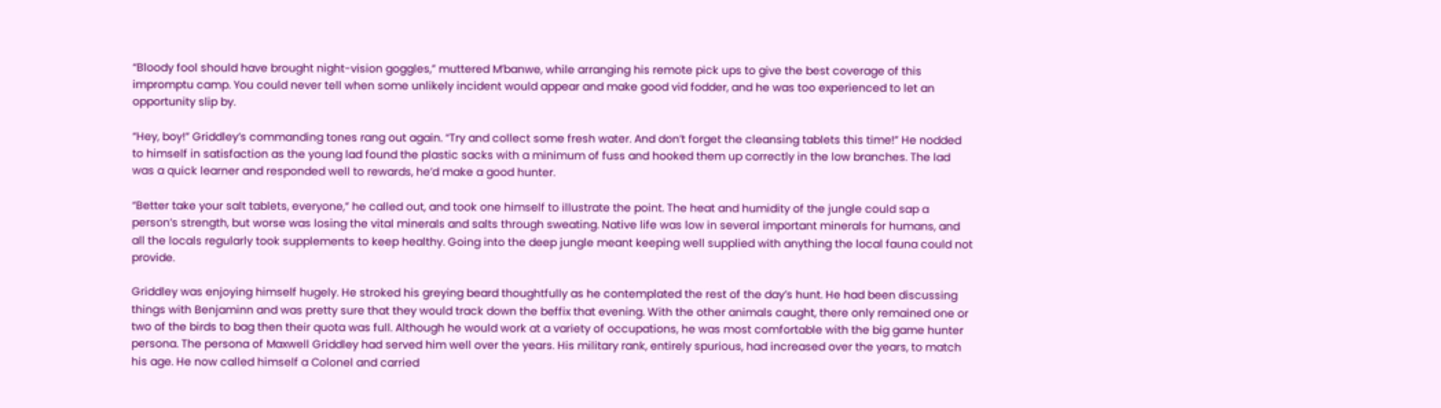“Bloody fool should have brought night-vision goggles,” muttered M’banwe, while arranging his remote pick ups to give the best coverage of this impromptu camp. You could never tell when some unlikely incident would appear and make good vid fodder, and he was too experienced to let an opportunity slip by.

“Hey, boy!” Griddley’s commanding tones rang out again. “Try and collect some fresh water. And don’t forget the cleansing tablets this time!” He nodded to himself in satisfaction as the young lad found the plastic sacks with a minimum of fuss and hooked them up correctly in the low branches. The lad was a quick learner and responded well to rewards, he’d make a good hunter.

“Better take your salt tablets, everyone,” he called out, and took one himself to illustrate the point. The heat and humidity of the jungle could sap a person’s strength, but worse was losing the vital minerals and salts through sweating. Native life was low in several important minerals for humans, and all the locals regularly took supplements to keep healthy. Going into the deep jungle meant keeping well supplied with anything the local fauna could not provide.

Griddley was enjoying himself hugely. He stroked his greying beard thoughtfully as he contemplated the rest of the day’s hunt. He had been discussing things with Benjaminn and was pretty sure that they would track down the beffix that evening. With the other animals caught, there only remained one or two of the birds to bag then their quota was full. Although he would work at a variety of occupations, he was most comfortable with the big game hunter persona. The persona of Maxwell Griddley had served him well over the years. His military rank, entirely spurious, had increased over the years, to match his age. He now called himself a Colonel and carried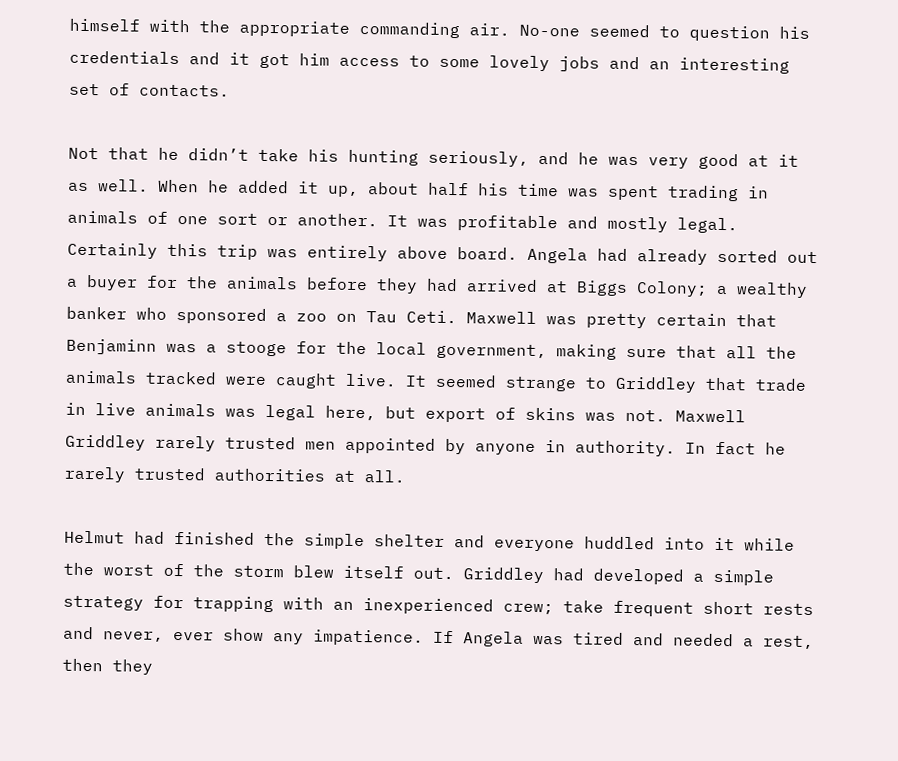himself with the appropriate commanding air. No-one seemed to question his credentials and it got him access to some lovely jobs and an interesting set of contacts.

Not that he didn’t take his hunting seriously, and he was very good at it as well. When he added it up, about half his time was spent trading in animals of one sort or another. It was profitable and mostly legal. Certainly this trip was entirely above board. Angela had already sorted out a buyer for the animals before they had arrived at Biggs Colony; a wealthy banker who sponsored a zoo on Tau Ceti. Maxwell was pretty certain that Benjaminn was a stooge for the local government, making sure that all the animals tracked were caught live. It seemed strange to Griddley that trade in live animals was legal here, but export of skins was not. Maxwell Griddley rarely trusted men appointed by anyone in authority. In fact he rarely trusted authorities at all.

Helmut had finished the simple shelter and everyone huddled into it while the worst of the storm blew itself out. Griddley had developed a simple strategy for trapping with an inexperienced crew; take frequent short rests and never, ever show any impatience. If Angela was tired and needed a rest, then they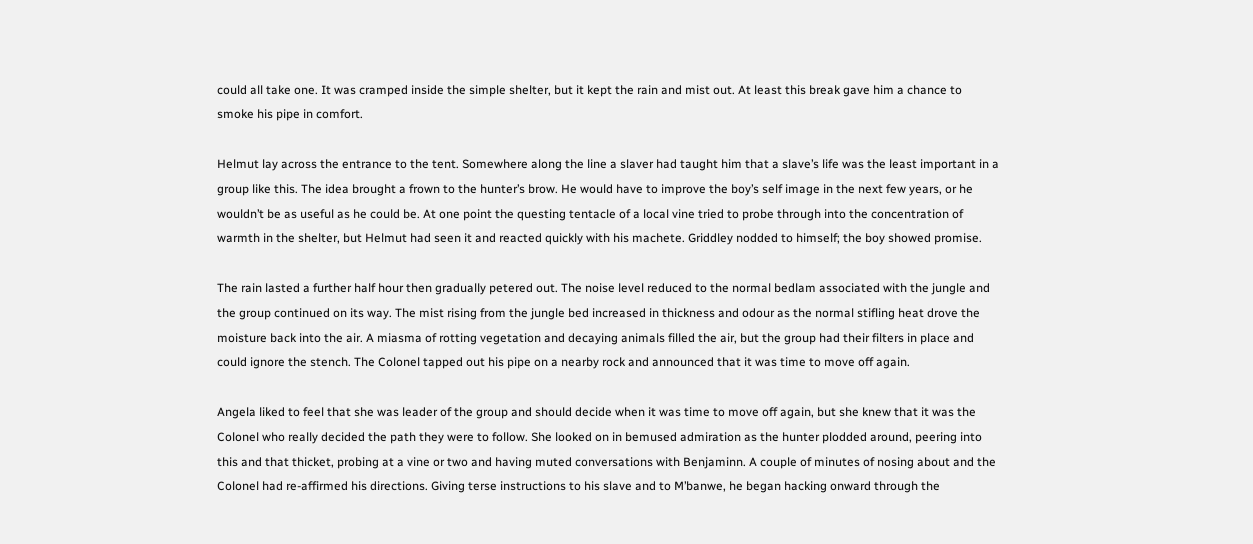could all take one. It was cramped inside the simple shelter, but it kept the rain and mist out. At least this break gave him a chance to smoke his pipe in comfort.

Helmut lay across the entrance to the tent. Somewhere along the line a slaver had taught him that a slave’s life was the least important in a group like this. The idea brought a frown to the hunter’s brow. He would have to improve the boy’s self image in the next few years, or he wouldn’t be as useful as he could be. At one point the questing tentacle of a local vine tried to probe through into the concentration of warmth in the shelter, but Helmut had seen it and reacted quickly with his machete. Griddley nodded to himself; the boy showed promise.

The rain lasted a further half hour then gradually petered out. The noise level reduced to the normal bedlam associated with the jungle and the group continued on its way. The mist rising from the jungle bed increased in thickness and odour as the normal stifling heat drove the moisture back into the air. A miasma of rotting vegetation and decaying animals filled the air, but the group had their filters in place and could ignore the stench. The Colonel tapped out his pipe on a nearby rock and announced that it was time to move off again.

Angela liked to feel that she was leader of the group and should decide when it was time to move off again, but she knew that it was the Colonel who really decided the path they were to follow. She looked on in bemused admiration as the hunter plodded around, peering into this and that thicket, probing at a vine or two and having muted conversations with Benjaminn. A couple of minutes of nosing about and the Colonel had re-affirmed his directions. Giving terse instructions to his slave and to M’banwe, he began hacking onward through the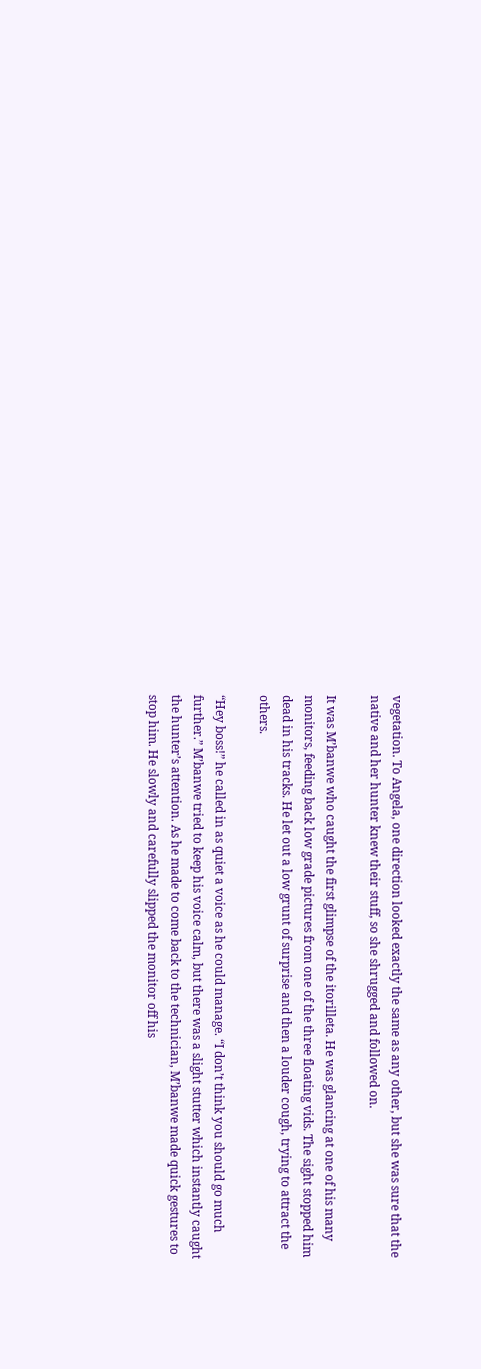vegetation. To Angela, one direction looked exactly the same as any other, but she was sure that the native and her hunter knew their stuff, so she shrugged and followed on.

It was M’banwe who caught the first glimpse of the itorilleta. He was glancing at one of his many monitors, feeding back low grade pictures from one of the three floating vids. The sight stopped him dead in his tracks. He let out a low grunt of surprise and then a louder cough, trying to attract the others.

“Hey boss!” he called in as quiet a voice as he could manage. “I don’t think you should go much further.” M’banwe tried to keep his voice calm, but there was a slight stutter which instantly caught the hunter’s attention. As he made to come back to the technician, M’banwe made quick gestures to stop him. He slowly and carefully slipped the monitor off his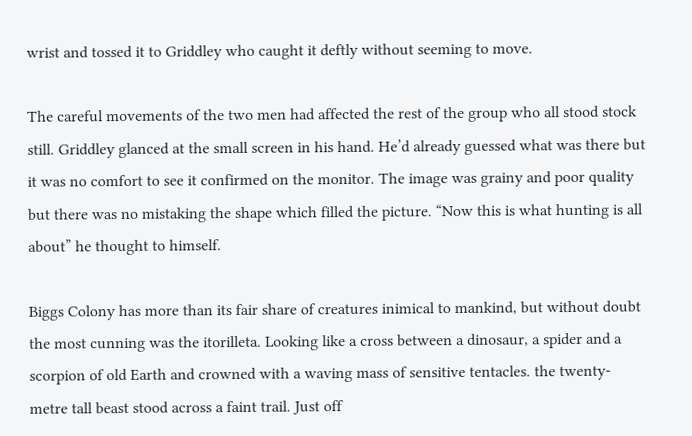wrist and tossed it to Griddley who caught it deftly without seeming to move.

The careful movements of the two men had affected the rest of the group who all stood stock still. Griddley glanced at the small screen in his hand. He’d already guessed what was there but it was no comfort to see it confirmed on the monitor. The image was grainy and poor quality but there was no mistaking the shape which filled the picture. “Now this is what hunting is all about” he thought to himself.

Biggs Colony has more than its fair share of creatures inimical to mankind, but without doubt the most cunning was the itorilleta. Looking like a cross between a dinosaur, a spider and a scorpion of old Earth and crowned with a waving mass of sensitive tentacles. the twenty-metre tall beast stood across a faint trail. Just off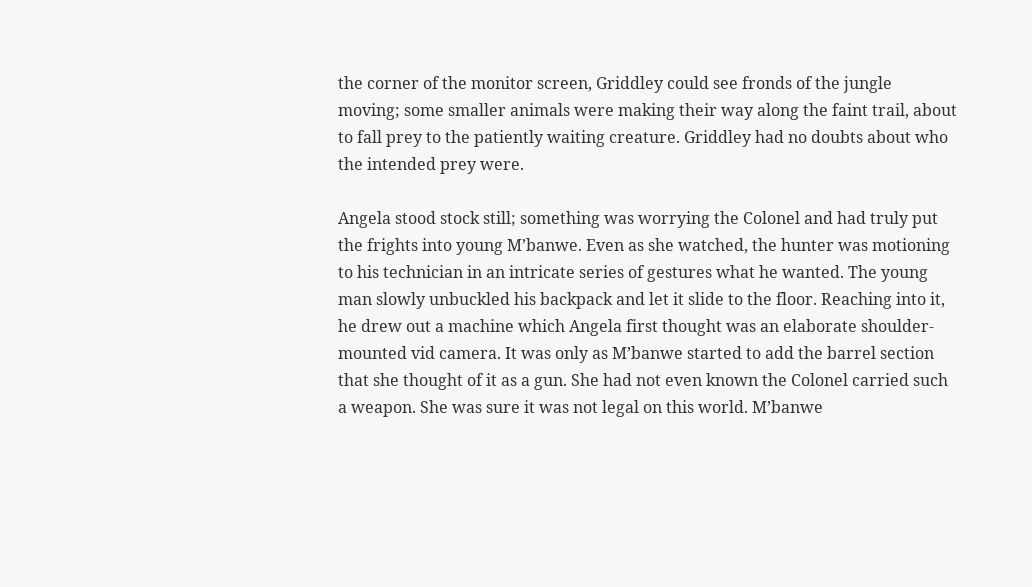the corner of the monitor screen, Griddley could see fronds of the jungle moving; some smaller animals were making their way along the faint trail, about to fall prey to the patiently waiting creature. Griddley had no doubts about who the intended prey were.

Angela stood stock still; something was worrying the Colonel and had truly put the frights into young M’banwe. Even as she watched, the hunter was motioning to his technician in an intricate series of gestures what he wanted. The young man slowly unbuckled his backpack and let it slide to the floor. Reaching into it, he drew out a machine which Angela first thought was an elaborate shoulder-mounted vid camera. It was only as M’banwe started to add the barrel section that she thought of it as a gun. She had not even known the Colonel carried such a weapon. She was sure it was not legal on this world. M’banwe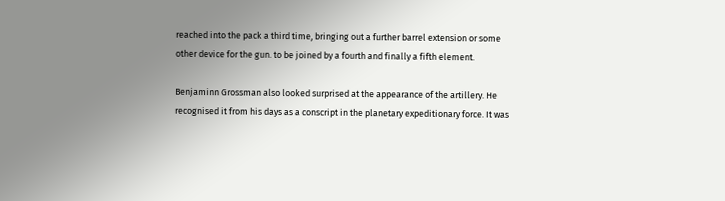reached into the pack a third time, bringing out a further barrel extension or some other device for the gun. to be joined by a fourth and finally a fifth element.

Benjaminn Grossman also looked surprised at the appearance of the artillery. He recognised it from his days as a conscript in the planetary expeditionary force. It was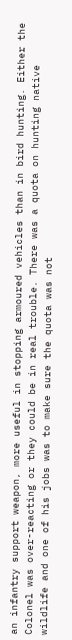an infantry support weapon, more useful in stopping armoured vehicles than in bird hunting. Either the Colonel was over-reacting or they could be in real trouble. There was a quota on hunting native wildlife and one of his jobs was to make sure the quota was not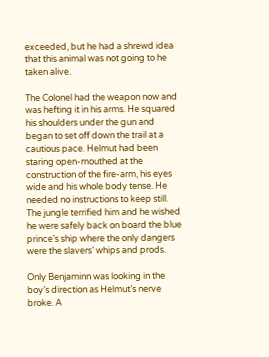exceeded, but he had a shrewd idea that this animal was not going to he taken alive.

The Colonel had the weapon now and was hefting it in his arms. He squared his shoulders under the gun and began to set off down the trail at a cautious pace. Helmut had been staring open-mouthed at the construction of the fire-arm, his eyes wide and his whole body tense. He needed no instructions to keep still. The jungle terrified him and he wished he were safely back on board the blue prince’s ship where the only dangers were the slavers’ whips and prods.

Only Benjaminn was looking in the boy’s direction as Helmut’s nerve broke. A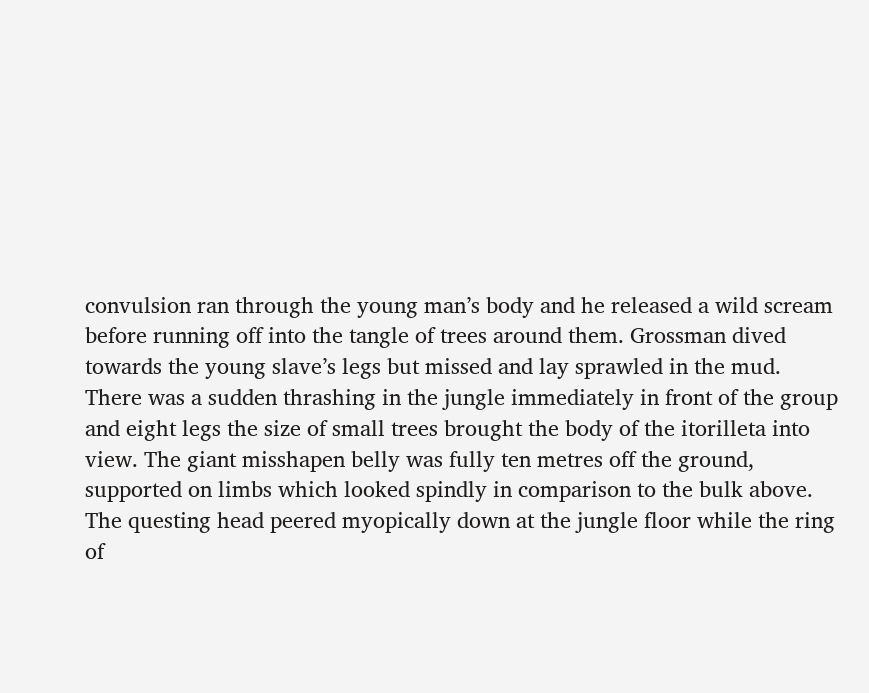convulsion ran through the young man’s body and he released a wild scream before running off into the tangle of trees around them. Grossman dived towards the young slave’s legs but missed and lay sprawled in the mud. There was a sudden thrashing in the jungle immediately in front of the group and eight legs the size of small trees brought the body of the itorilleta into view. The giant misshapen belly was fully ten metres off the ground, supported on limbs which looked spindly in comparison to the bulk above. The questing head peered myopically down at the jungle floor while the ring of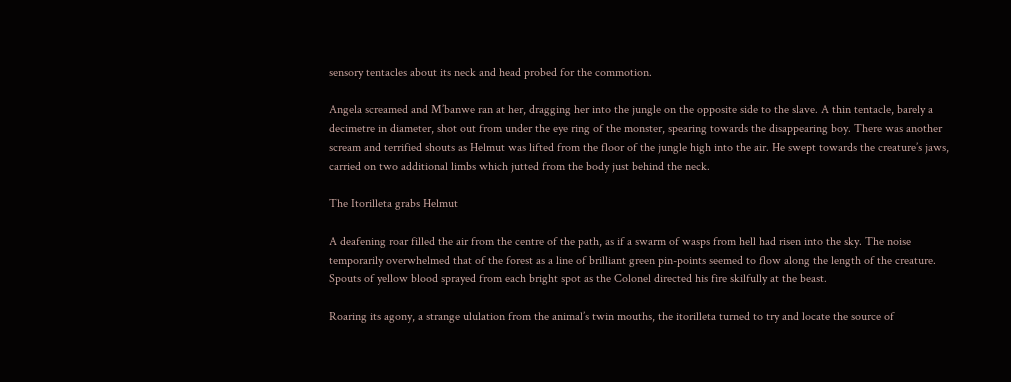sensory tentacles about its neck and head probed for the commotion.

Angela screamed and M’banwe ran at her, dragging her into the jungle on the opposite side to the slave. A thin tentacle, barely a decimetre in diameter, shot out from under the eye ring of the monster, spearing towards the disappearing boy. There was another scream and terrified shouts as Helmut was lifted from the floor of the jungle high into the air. He swept towards the creature’s jaws, carried on two additional limbs which jutted from the body just behind the neck.

The Itorilleta grabs Helmut

A deafening roar filled the air from the centre of the path, as if a swarm of wasps from hell had risen into the sky. The noise temporarily overwhelmed that of the forest as a line of brilliant green pin-points seemed to flow along the length of the creature. Spouts of yellow blood sprayed from each bright spot as the Colonel directed his fire skilfully at the beast.

Roaring its agony, a strange ululation from the animal’s twin mouths, the itorilleta turned to try and locate the source of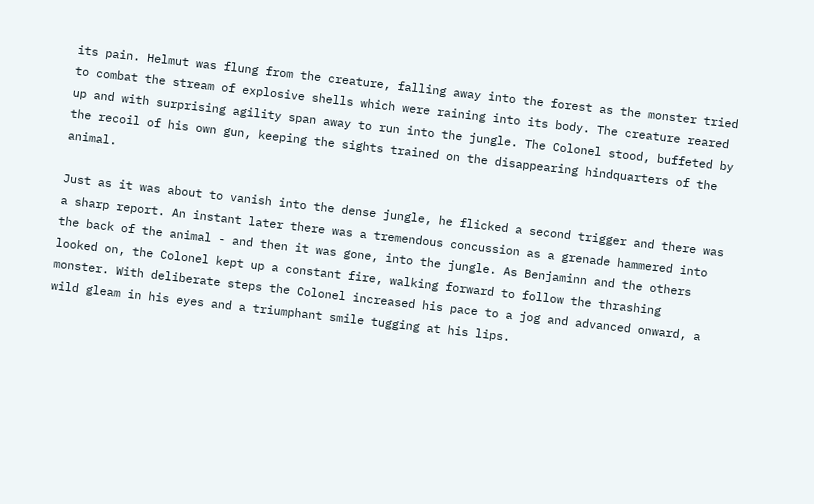its pain. Helmut was flung from the creature, falling away into the forest as the monster tried to combat the stream of explosive shells which were raining into its body. The creature reared up and with surprising agility span away to run into the jungle. The Colonel stood, buffeted by the recoil of his own gun, keeping the sights trained on the disappearing hindquarters of the animal.

Just as it was about to vanish into the dense jungle, he flicked a second trigger and there was a sharp report. An instant later there was a tremendous concussion as a grenade hammered into the back of the animal - and then it was gone, into the jungle. As Benjaminn and the others looked on, the Colonel kept up a constant fire, walking forward to follow the thrashing monster. With deliberate steps the Colonel increased his pace to a jog and advanced onward, a wild gleam in his eyes and a triumphant smile tugging at his lips.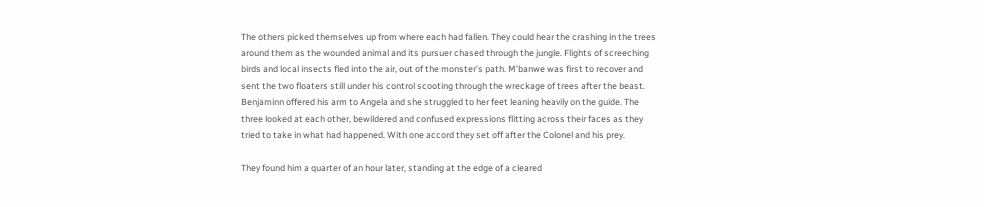The others picked themselves up from where each had fallen. They could hear the crashing in the trees around them as the wounded animal and its pursuer chased through the jungle. Flights of screeching birds and local insects fled into the air, out of the monster’s path. M’banwe was first to recover and sent the two floaters still under his control scooting through the wreckage of trees after the beast. Benjaminn offered his arm to Angela and she struggled to her feet leaning heavily on the guide. The three looked at each other, bewildered and confused expressions flitting across their faces as they tried to take in what had happened. With one accord they set off after the Colonel and his prey.

They found him a quarter of an hour later, standing at the edge of a cleared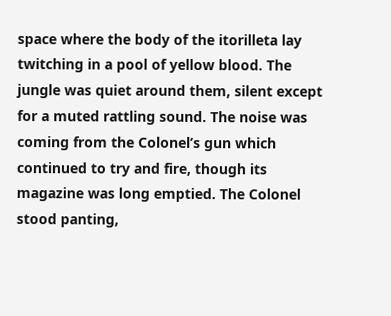space where the body of the itorilleta lay twitching in a pool of yellow blood. The jungle was quiet around them, silent except for a muted rattling sound. The noise was coming from the Colonel’s gun which continued to try and fire, though its magazine was long emptied. The Colonel stood panting,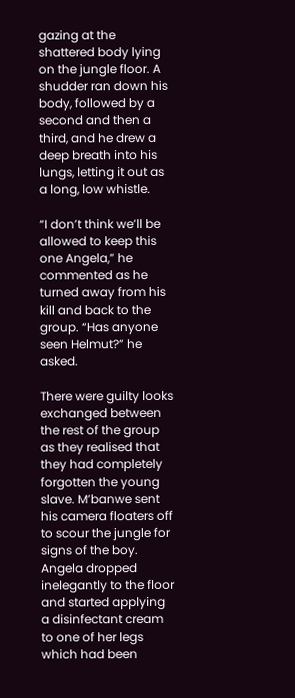gazing at the shattered body lying on the jungle floor. A shudder ran down his body, followed by a second and then a third, and he drew a deep breath into his lungs, letting it out as a long, low whistle.

“I don’t think we’ll be allowed to keep this one Angela,” he commented as he turned away from his kill and back to the group. “Has anyone seen Helmut?” he asked.

There were guilty looks exchanged between the rest of the group as they realised that they had completely forgotten the young slave. M’banwe sent his camera floaters off to scour the jungle for signs of the boy. Angela dropped inelegantly to the floor and started applying a disinfectant cream to one of her legs which had been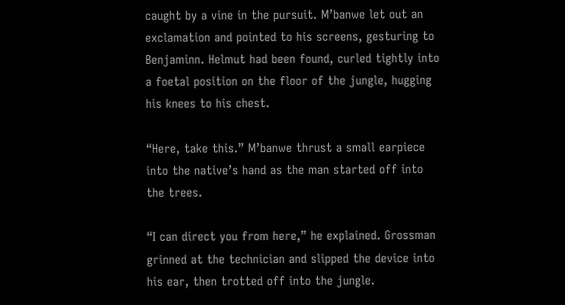caught by a vine in the pursuit. M’banwe let out an exclamation and pointed to his screens, gesturing to Benjaminn. Helmut had been found, curled tightly into a foetal position on the floor of the jungle, hugging his knees to his chest.

“Here, take this.” M’banwe thrust a small earpiece into the native’s hand as the man started off into the trees.

“I can direct you from here,” he explained. Grossman grinned at the technician and slipped the device into his ear, then trotted off into the jungle.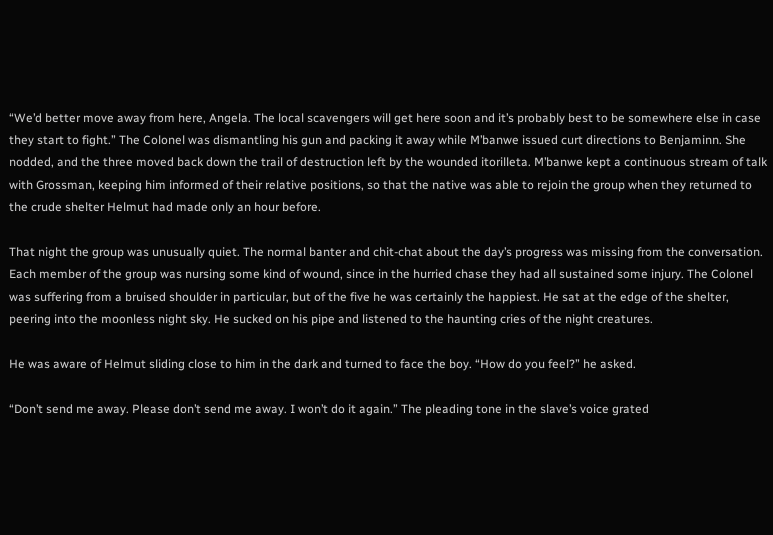“We’d better move away from here, Angela. The local scavengers will get here soon and it’s probably best to be somewhere else in case they start to fight.” The Colonel was dismantling his gun and packing it away while M’banwe issued curt directions to Benjaminn. She nodded, and the three moved back down the trail of destruction left by the wounded itorilleta. M’banwe kept a continuous stream of talk with Grossman, keeping him informed of their relative positions, so that the native was able to rejoin the group when they returned to the crude shelter Helmut had made only an hour before.

That night the group was unusually quiet. The normal banter and chit-chat about the day’s progress was missing from the conversation. Each member of the group was nursing some kind of wound, since in the hurried chase they had all sustained some injury. The Colonel was suffering from a bruised shoulder in particular, but of the five he was certainly the happiest. He sat at the edge of the shelter, peering into the moonless night sky. He sucked on his pipe and listened to the haunting cries of the night creatures.

He was aware of Helmut sliding close to him in the dark and turned to face the boy. “How do you feel?” he asked.

“Don’t send me away. Please don’t send me away. I won’t do it again.” The pleading tone in the slave’s voice grated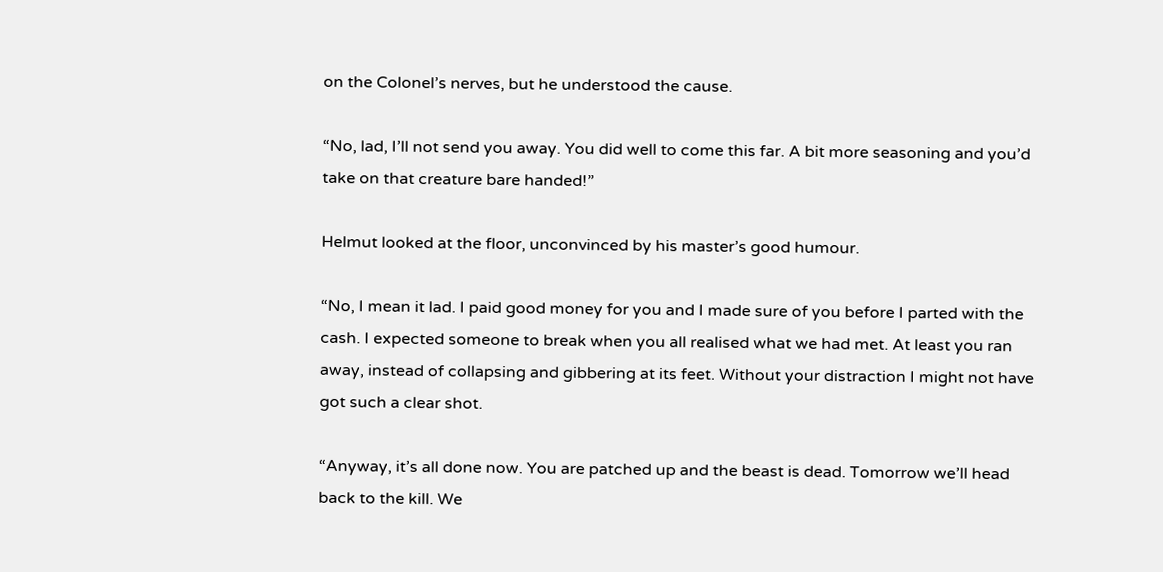on the Colonel’s nerves, but he understood the cause.

“No, lad, I’ll not send you away. You did well to come this far. A bit more seasoning and you’d take on that creature bare handed!”

Helmut looked at the floor, unconvinced by his master’s good humour.

“No, I mean it lad. I paid good money for you and I made sure of you before I parted with the cash. I expected someone to break when you all realised what we had met. At least you ran away, instead of collapsing and gibbering at its feet. Without your distraction I might not have got such a clear shot.

“Anyway, it’s all done now. You are patched up and the beast is dead. Tomorrow we’ll head back to the kill. We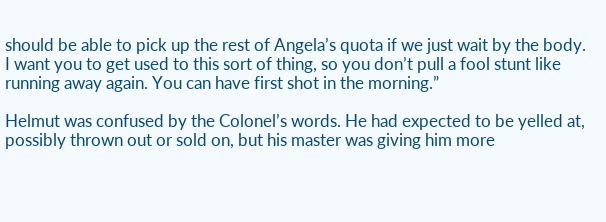should be able to pick up the rest of Angela’s quota if we just wait by the body. I want you to get used to this sort of thing, so you don’t pull a fool stunt like running away again. You can have first shot in the morning.”

Helmut was confused by the Colonel’s words. He had expected to be yelled at, possibly thrown out or sold on, but his master was giving him more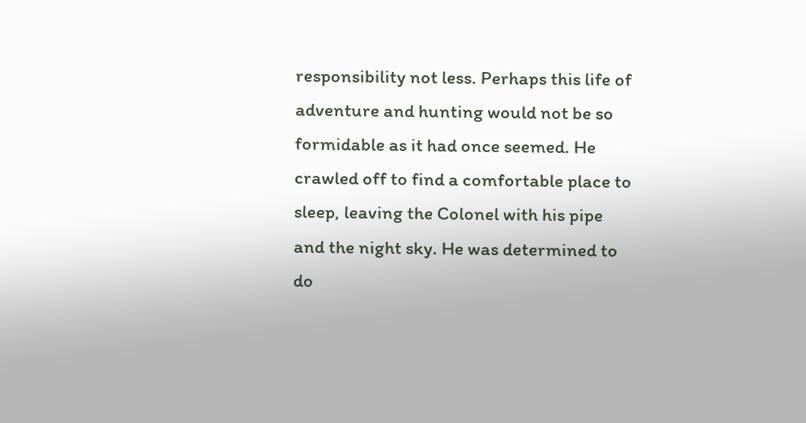responsibility not less. Perhaps this life of adventure and hunting would not be so formidable as it had once seemed. He crawled off to find a comfortable place to sleep, leaving the Colonel with his pipe and the night sky. He was determined to do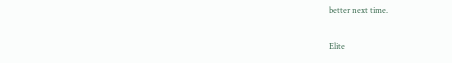better next time.

Elite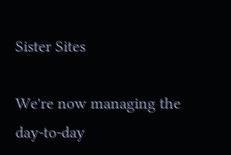Sister Sites

We're now managing the day-to-day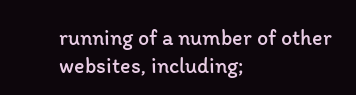running of a number of other websites, including;